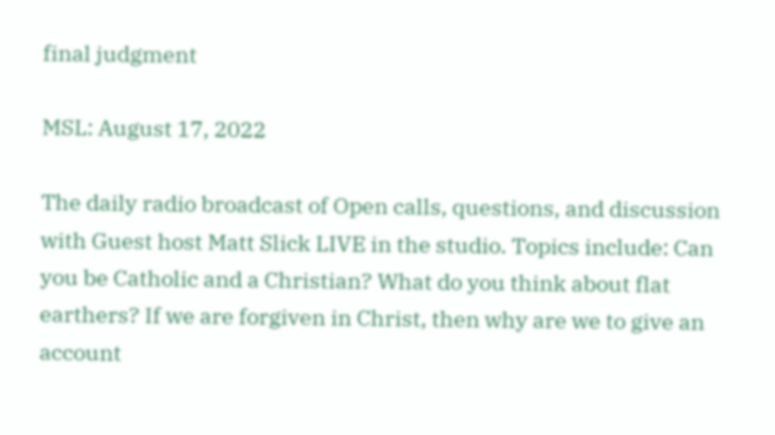final judgment

MSL: August 17, 2022

The daily radio broadcast of Open calls, questions, and discussion with Guest host Matt Slick LIVE in the studio. Topics include: Can you be Catholic and a Christian? What do you think about flat earthers? If we are forgiven in Christ, then why are we to give an account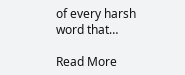of every harsh word that…

Read More